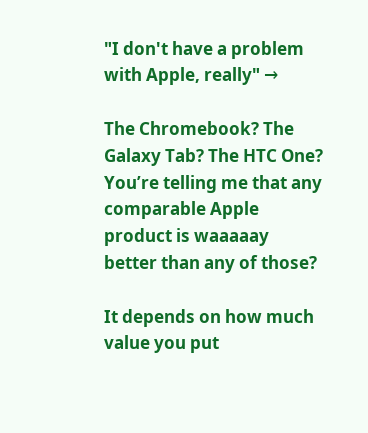"I don't have a problem with Apple, really" →

The Chromebook? The Galaxy Tab? The HTC One? You’re telling me that any comparable Apple product is waaaaay better than any of those?

It depends on how much value you put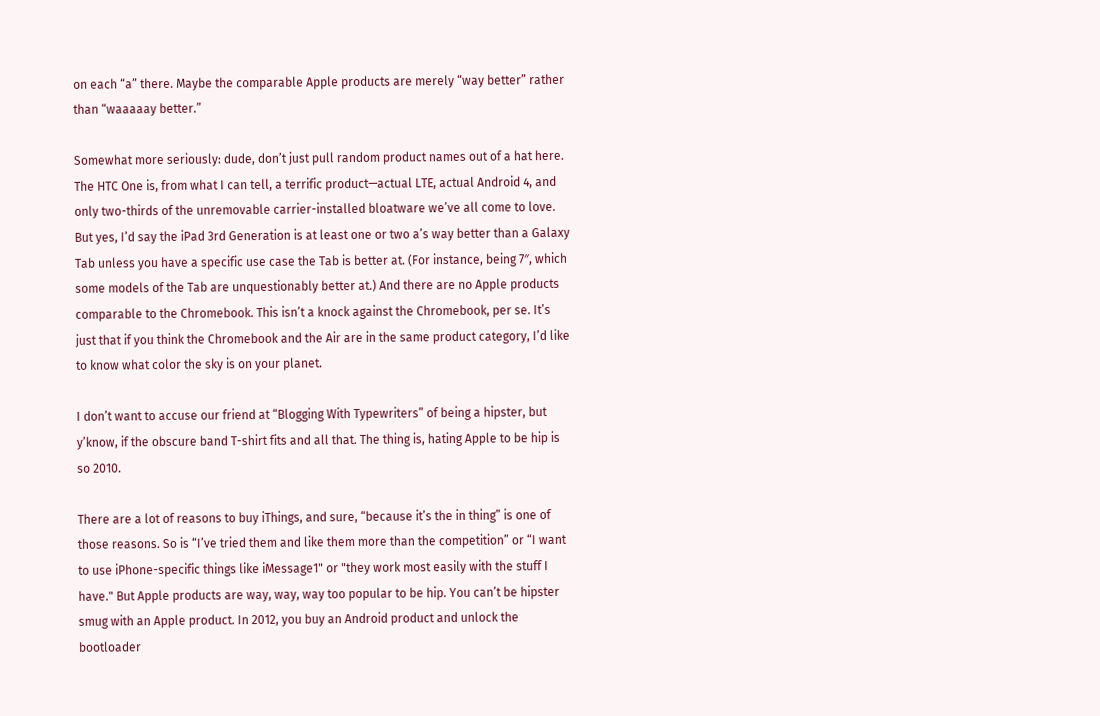on each “a” there. Maybe the comparable Apple products are merely “way better” rather than “waaaaay better.”

Somewhat more seriously: dude, don’t just pull random product names out of a hat here. The HTC One is, from what I can tell, a terrific product—actual LTE, actual Android 4, and only two-thirds of the unremovable carrier-installed bloatware we’ve all come to love. But yes, I’d say the iPad 3rd Generation is at least one or two a’s way better than a Galaxy Tab unless you have a specific use case the Tab is better at. (For instance, being 7″, which some models of the Tab are unquestionably better at.) And there are no Apple products comparable to the Chromebook. This isn’t a knock against the Chromebook, per se. It’s just that if you think the Chromebook and the Air are in the same product category, I’d like to know what color the sky is on your planet.

I don’t want to accuse our friend at “Blogging With Typewriters” of being a hipster, but y’know, if the obscure band T-shirt fits and all that. The thing is, hating Apple to be hip is so 2010.

There are a lot of reasons to buy iThings, and sure, “because it’s the in thing” is one of those reasons. So is “I’ve tried them and like them more than the competition” or “I want to use iPhone-specific things like iMessage1" or "they work most easily with the stuff I have." But Apple products are way, way, way too popular to be hip. You can’t be hipster smug with an Apple product. In 2012, you buy an Android product and unlock the bootloader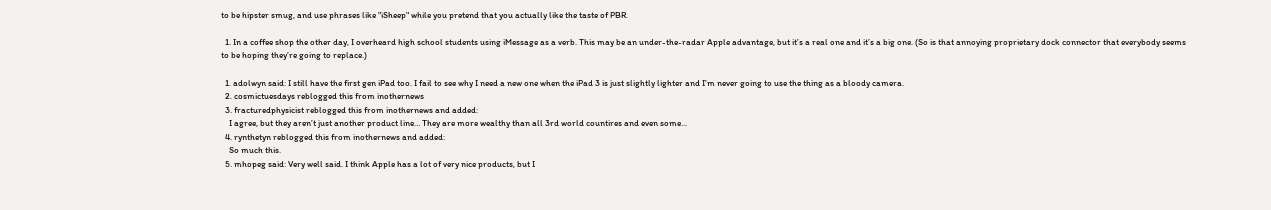to be hipster smug, and use phrases like "iSheep" while you pretend that you actually like the taste of PBR.

  1. In a coffee shop the other day, I overheard high school students using iMessage as a verb. This may be an under-the-radar Apple advantage, but it’s a real one and it’s a big one. (So is that annoying proprietary dock connector that everybody seems to be hoping they’re going to replace.)

  1. adolwyn said: I still have the first gen iPad too. I fail to see why I need a new one when the iPad 3 is just slightly lighter and I’m never going to use the thing as a bloody camera.
  2. cosmictuesdays reblogged this from inothernews
  3. fracturedphysicist reblogged this from inothernews and added:
    I agree, but they aren’t just another product line… They are more wealthy than all 3rd world countires and even some...
  4. rynthetyn reblogged this from inothernews and added:
    So much this.
  5. mhopeg said: Very well said. I think Apple has a lot of very nice products, but I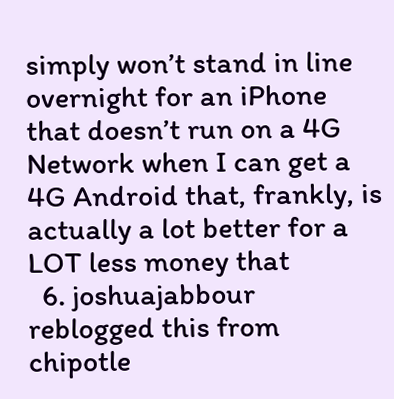simply won’t stand in line overnight for an iPhone that doesn’t run on a 4G Network when I can get a 4G Android that, frankly, is actually a lot better for a LOT less money that
  6. joshuajabbour reblogged this from chipotle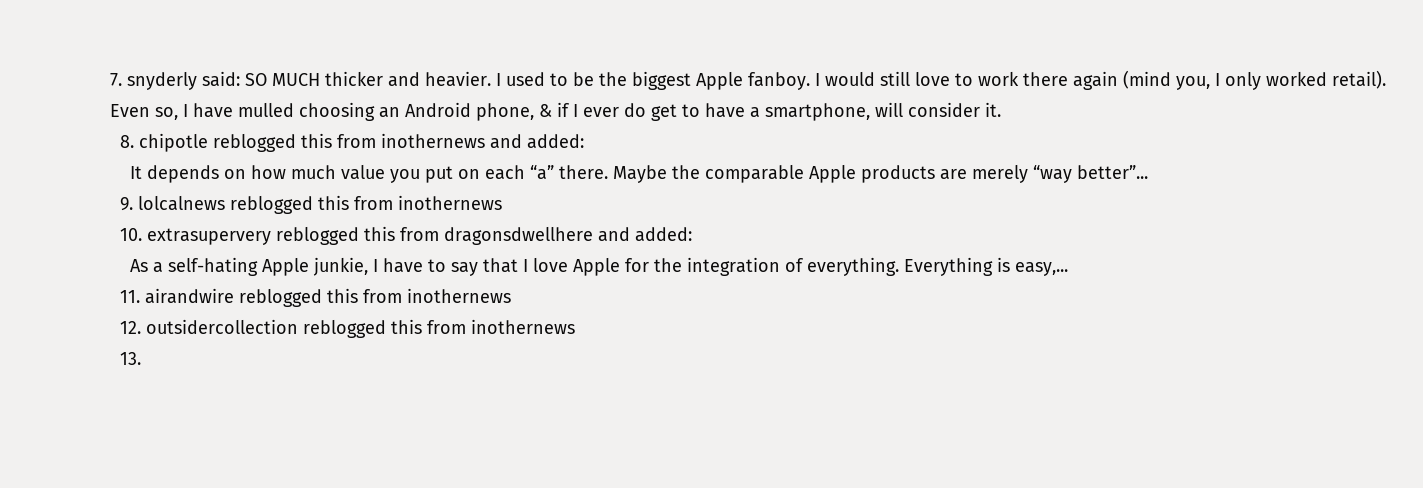7. snyderly said: SO MUCH thicker and heavier. I used to be the biggest Apple fanboy. I would still love to work there again (mind you, I only worked retail). Even so, I have mulled choosing an Android phone, & if I ever do get to have a smartphone, will consider it.
  8. chipotle reblogged this from inothernews and added:
    It depends on how much value you put on each “a” there. Maybe the comparable Apple products are merely “way better”...
  9. lolcalnews reblogged this from inothernews
  10. extrasupervery reblogged this from dragonsdwellhere and added:
    As a self-hating Apple junkie, I have to say that I love Apple for the integration of everything. Everything is easy,...
  11. airandwire reblogged this from inothernews
  12. outsidercollection reblogged this from inothernews
  13.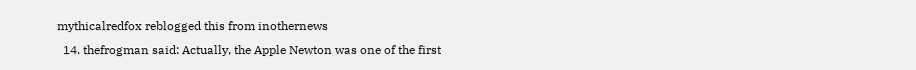mythicalredfox reblogged this from inothernews
  14. thefrogman said: Actually, the Apple Newton was one of the first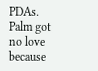PDAs. Palm got no love because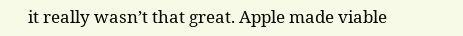it really wasn’t that great. Apple made viable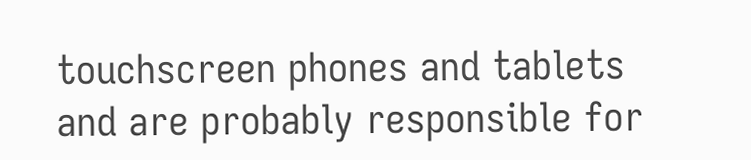touchscreen phones and tablets and are probably responsible for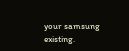your samsung existing.